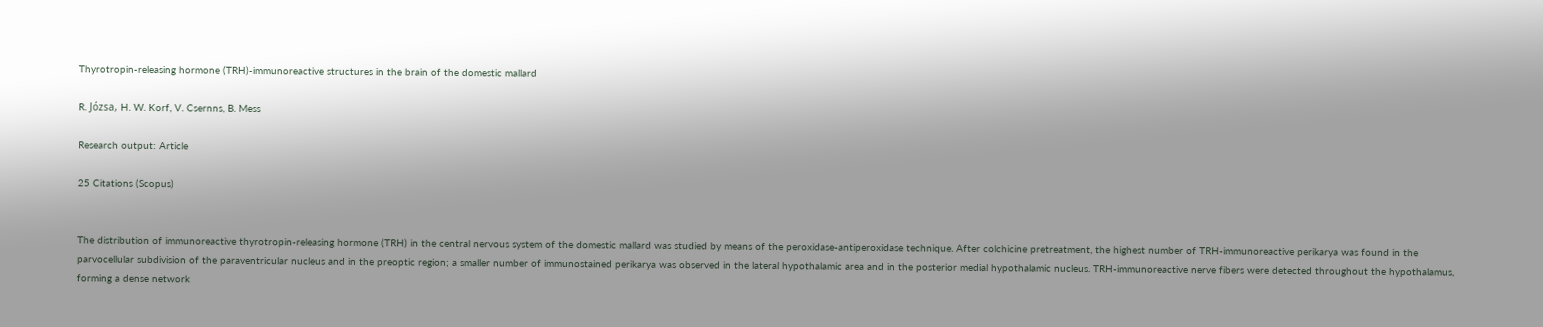Thyrotropin-releasing hormone (TRH)-immunoreactive structures in the brain of the domestic mallard

R. Józsa, H. W. Korf, V. Csernns, B. Mess

Research output: Article

25 Citations (Scopus)


The distribution of immunoreactive thyrotropin-releasing hormone (TRH) in the central nervous system of the domestic mallard was studied by means of the peroxidase-antiperoxidase technique. After colchicine pretreatment, the highest number of TRH-immunoreactive perikarya was found in the parvocellular subdivision of the paraventricular nucleus and in the preoptic region; a smaller number of immunostained perikarya was observed in the lateral hypothalamic area and in the posterior medial hypothalamic nucleus. TRH-immunoreactive nerve fibers were detected throughout the hypothalamus, forming a dense network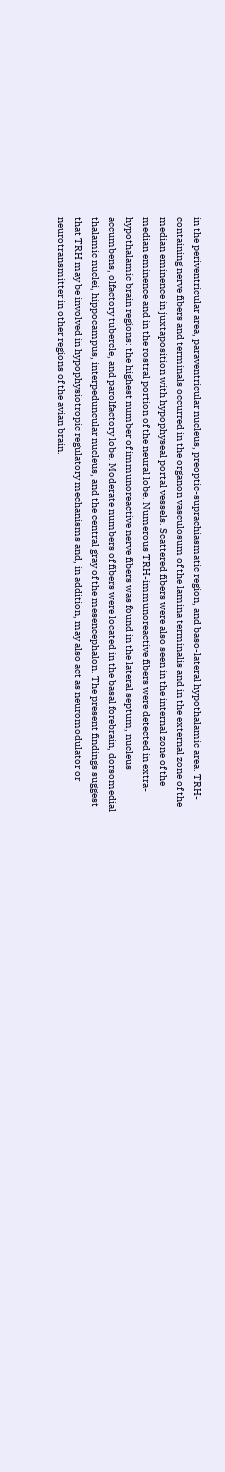in the periventricular area, paraventricular nucleus, preoptic-suprachiasmatic region, and baso-lateral hypothalamic area. TRH-containing nerve fibers and terminals occurred in the organon vasculosum of the lamina terminalis and in the external zone of the median eminence in juxtaposition with hypophyseal portal vessels. Scattered fibers were also seen in the internal zone of the median eminence and in the rostral portion of the neural lobe. Numerous TRH-immunoreactive fibers were detected in extra-hypothalamic brain regions: the highest number of immunoreactive nerve fibers was found in the lateral septum, nucleus accumbens, olfactory tubercle, and parolfactory lobe. Moderate numbers of fibers were located in the basal forebrain, dorsomedial thalamic nuclei, hippocampus, interpeduncular nucleus, and the central gray of the mesencephalon. The present findings suggest that TRH may be involved in hypophysiotropic regulatory mechanisms and, in addition, may also act as neuromodulator or neurotransmitter in other regions of the avian brain.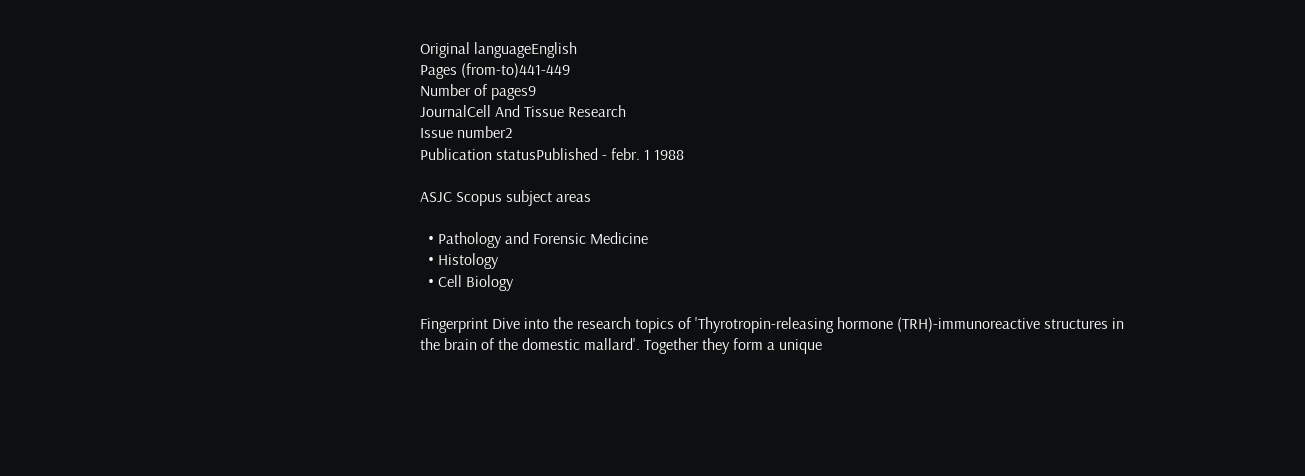Original languageEnglish
Pages (from-to)441-449
Number of pages9
JournalCell And Tissue Research
Issue number2
Publication statusPublished - febr. 1 1988

ASJC Scopus subject areas

  • Pathology and Forensic Medicine
  • Histology
  • Cell Biology

Fingerprint Dive into the research topics of 'Thyrotropin-releasing hormone (TRH)-immunoreactive structures in the brain of the domestic mallard'. Together they form a unique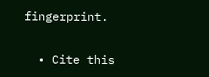fingerprint.

  • Cite this